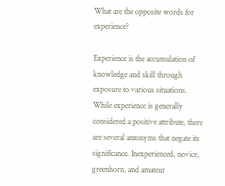What are the opposite words for experience?

Experience is the accumulation of knowledge and skill through exposure to various situations. While experience is generally considered a positive attribute, there are several antonyms that negate its significance. Inexperienced, novice, greenhorn, and amateur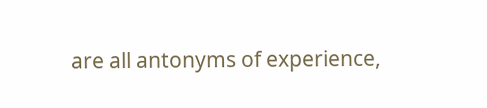are all antonyms of experience,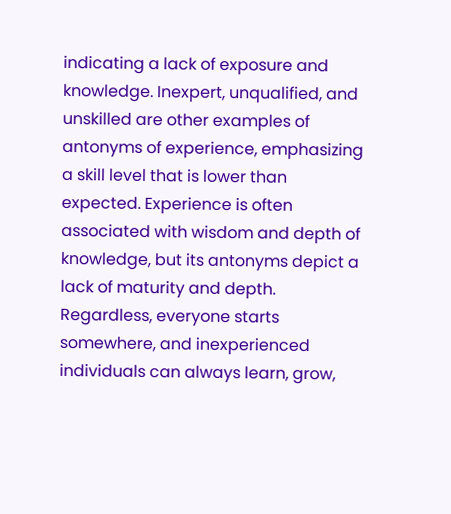indicating a lack of exposure and knowledge. Inexpert, unqualified, and unskilled are other examples of antonyms of experience, emphasizing a skill level that is lower than expected. Experience is often associated with wisdom and depth of knowledge, but its antonyms depict a lack of maturity and depth. Regardless, everyone starts somewhere, and inexperienced individuals can always learn, grow,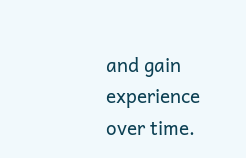and gain experience over time.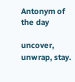Antonym of the day

uncover, unwrap, stay.